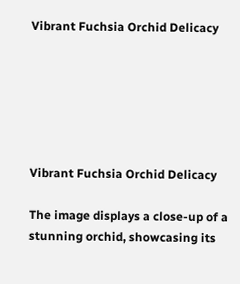Vibrant Fuchsia Orchid Delicacy






Vibrant Fuchsia Orchid Delicacy

The image displays a close-up of a stunning orchid, showcasing its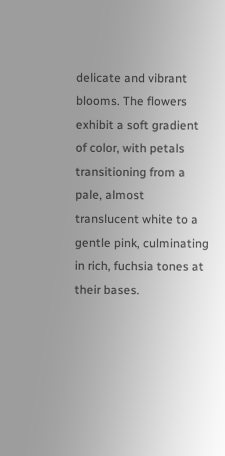delicate and vibrant blooms. The flowers exhibit a soft gradient of color, with petals transitioning from a pale, almost translucent white to a gentle pink, culminating in rich, fuchsia tones at their bases.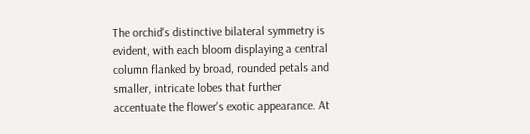The orchid's distinctive bilateral symmetry is evident, with each bloom displaying a central column flanked by broad, rounded petals and smaller, intricate lobes that further accentuate the flower's exotic appearance. At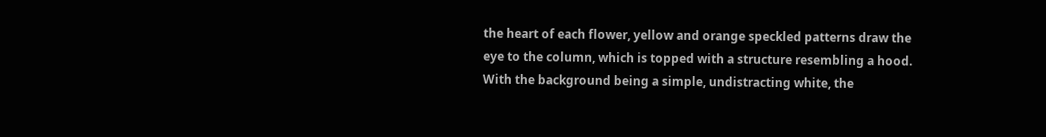the heart of each flower, yellow and orange speckled patterns draw the eye to the column, which is topped with a structure resembling a hood. With the background being a simple, undistracting white, the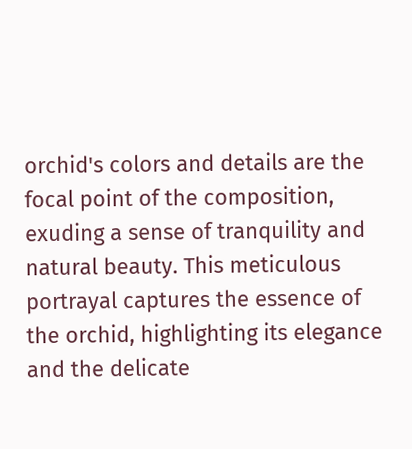orchid's colors and details are the focal point of the composition, exuding a sense of tranquility and natural beauty. This meticulous portrayal captures the essence of the orchid, highlighting its elegance and the delicate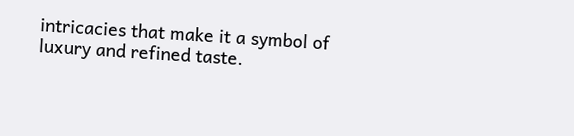intricacies that make it a symbol of luxury and refined taste.